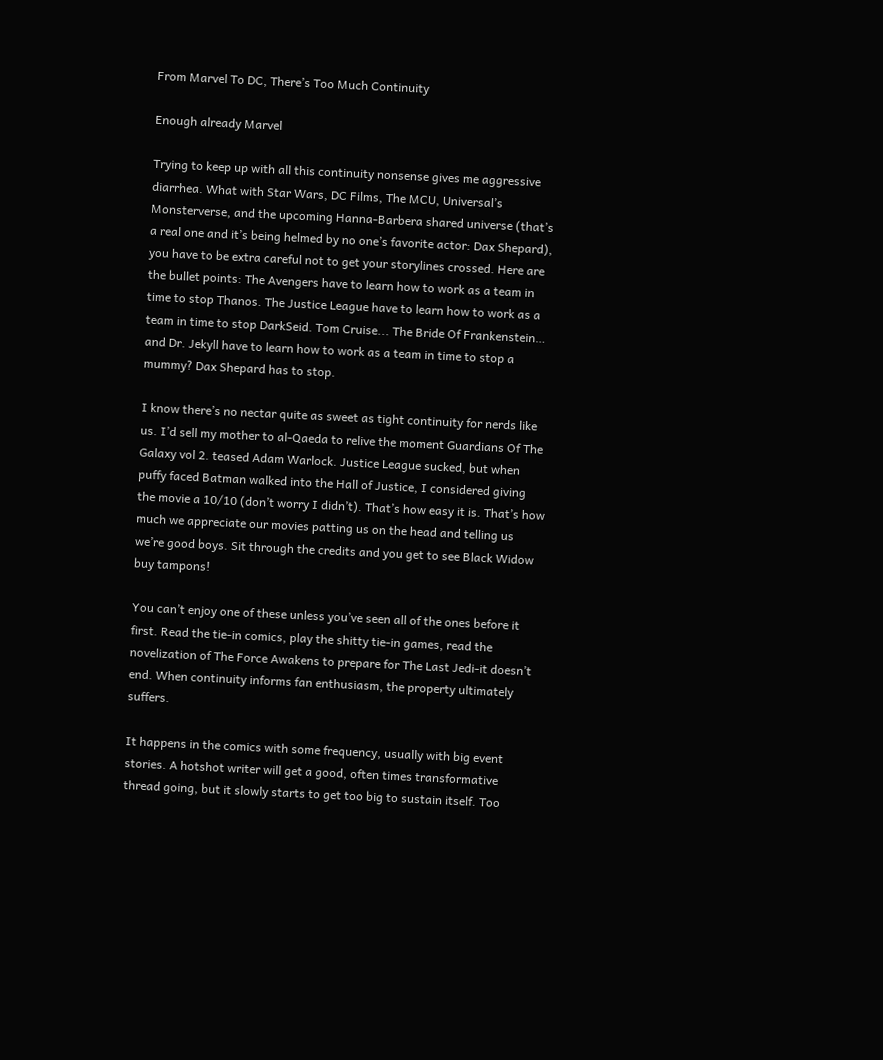From Marvel To DC, There’s Too Much Continuity

Enough already Marvel

Trying to keep up with all this continuity nonsense gives me aggressive diarrhea. What with Star Wars, DC Films, The MCU, Universal’s Monsterverse, and the upcoming Hanna-Barbera shared universe (that’s a real one and it’s being helmed by no one’s favorite actor: Dax Shepard), you have to be extra careful not to get your storylines crossed. Here are the bullet points: The Avengers have to learn how to work as a team in time to stop Thanos. The Justice League have to learn how to work as a team in time to stop DarkSeid. Tom Cruise... The Bride Of Frankenstein… and Dr. Jekyll have to learn how to work as a team in time to stop a mummy? Dax Shepard has to stop.

I know there’s no nectar quite as sweet as tight continuity for nerds like us. I’d sell my mother to al-Qaeda to relive the moment Guardians Of The Galaxy vol 2. teased Adam Warlock. Justice League sucked, but when puffy faced Batman walked into the Hall of Justice, I considered giving the movie a 10/10 (don’t worry I didn’t). That’s how easy it is. That’s how much we appreciate our movies patting us on the head and telling us we’re good boys. Sit through the credits and you get to see Black Widow buy tampons!

You can’t enjoy one of these unless you’ve seen all of the ones before it first. Read the tie-in comics, play the shitty tie-in games, read the novelization of The Force Awakens to prepare for The Last Jedi-it doesn’t end. When continuity informs fan enthusiasm, the property ultimately suffers.

It happens in the comics with some frequency, usually with big event stories. A hotshot writer will get a good, often times transformative thread going, but it slowly starts to get too big to sustain itself. Too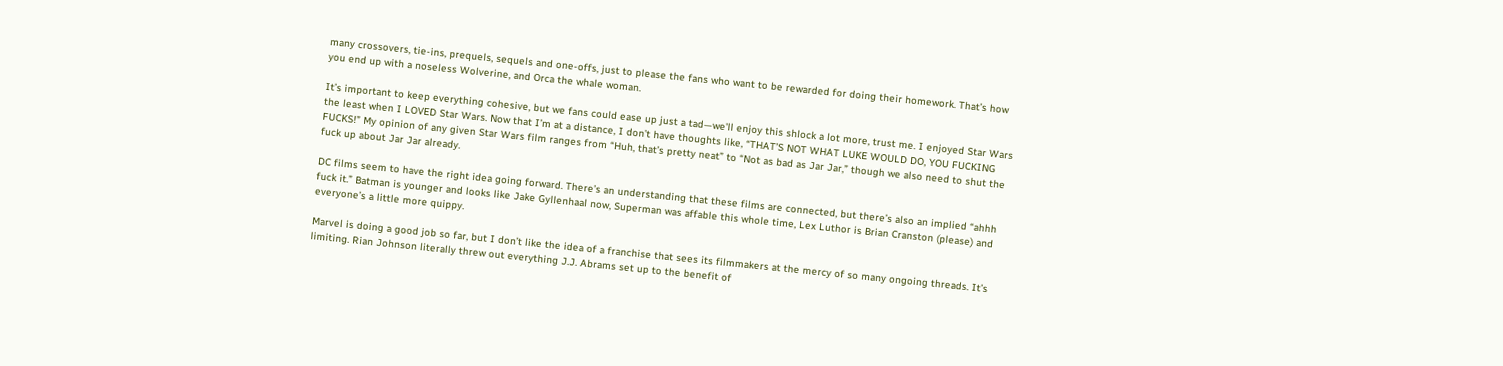many crossovers, tie-ins, prequels, sequels and one-offs, just to please the fans who want to be rewarded for doing their homework. That’s how you end up with a noseless Wolverine, and Orca the whale woman.

It’s important to keep everything cohesive, but we fans could ease up just a tad—we'll enjoy this shlock a lot more, trust me. I enjoyed Star Wars the least when I LOVED Star Wars. Now that I’m at a distance, I don’t have thoughts like, “THAT’S NOT WHAT LUKE WOULD DO, YOU FUCKING FUCKS!” My opinion of any given Star Wars film ranges from “Huh, that’s pretty neat” to “Not as bad as Jar Jar,” though we also need to shut the fuck up about Jar Jar already.

DC films seem to have the right idea going forward. There’s an understanding that these films are connected, but there’s also an implied “ahhh fuck it.” Batman is younger and looks like Jake Gyllenhaal now, Superman was affable this whole time, Lex Luthor is Brian Cranston (please) and everyone’s a little more quippy.

Marvel is doing a good job so far, but I don’t like the idea of a franchise that sees its filmmakers at the mercy of so many ongoing threads. It’s limiting. Rian Johnson literally threw out everything J.J. Abrams set up to the benefit of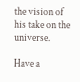the vision of his take on the universe.

Have a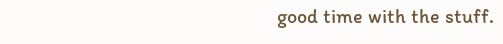good time with the stuff.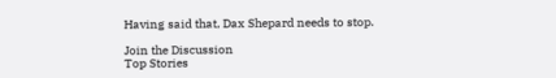Having said that, Dax Shepard needs to stop.

Join the Discussion
Top Stories